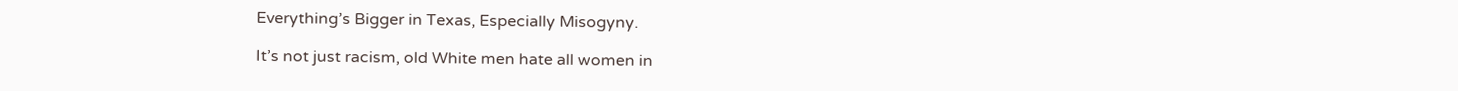Everything’s Bigger in Texas, Especially Misogyny.

It’s not just racism, old White men hate all women in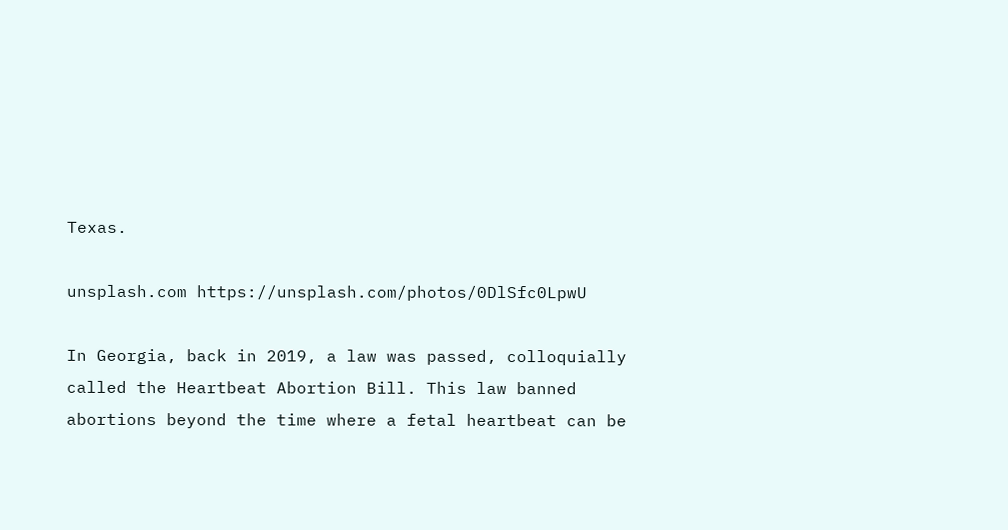Texas.

unsplash.com https://unsplash.com/photos/0DlSfc0LpwU

In Georgia, back in 2019, a law was passed, colloquially called the Heartbeat Abortion Bill. This law banned abortions beyond the time where a fetal heartbeat can be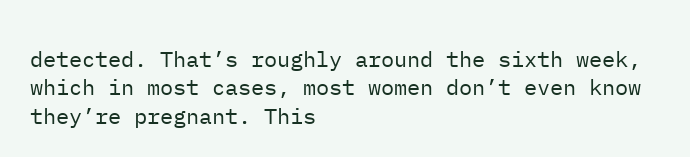detected. That’s roughly around the sixth week, which in most cases, most women don’t even know they’re pregnant. This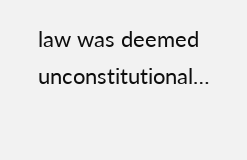law was deemed unconstitutional…